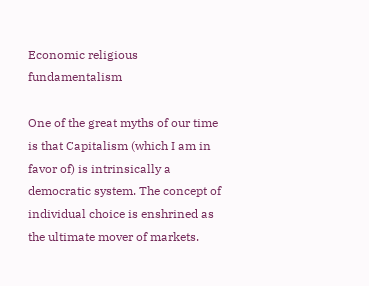Economic religious fundamentalism

One of the great myths of our time is that Capitalism (which I am in favor of) is intrinsically a democratic system. The concept of individual choice is enshrined as the ultimate mover of markets.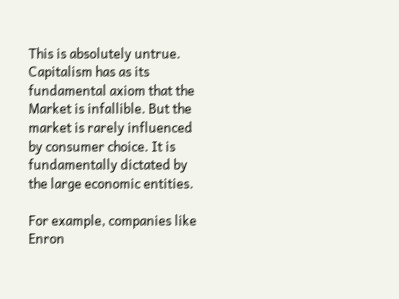This is absolutely untrue. Capitalism has as its fundamental axiom that the Market is infallible. But the market is rarely influenced by consumer choice. It is fundamentally dictated by the large economic entities.

For example, companies like Enron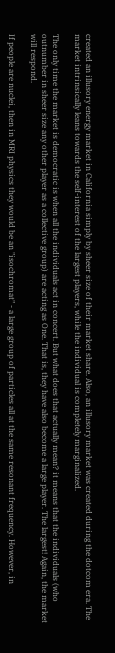created an illusory energy market in California simply by sheer size of their market share. Also, an illusory market was created during the dotcom era. The market intrinsically leans towards the self-interest of the largest players, while the individual is completely marginalized.

The only time the market is democratic is when all the individuals act in concert. But what does that actually mean? it means that the individuals (who outnumber in sheer size any other player as a collective group) are acting as One. That is, they have also become a large player. The largest! Again, the market will respond.

If people are nuclei, then in MRI physics they would be an "isochromat" - a large group of particles all at the same resonant frequency. However, in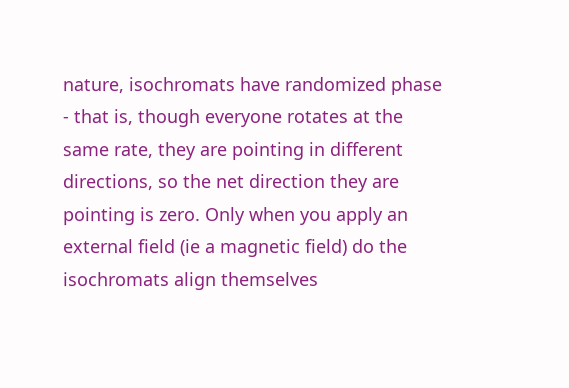nature, isochromats have randomized phase - that is, though everyone rotates at the same rate, they are pointing in different directions, so the net direction they are pointing is zero. Only when you apply an external field (ie a magnetic field) do the isochromats align themselves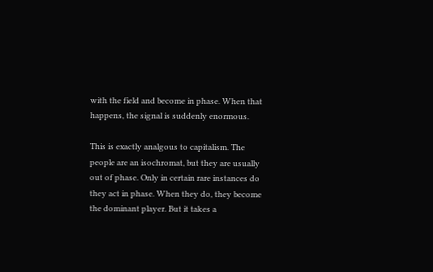with the field and become in phase. When that happens, the signal is suddenly enormous.

This is exactly analgous to capitalism. The people are an isochromat, but they are usually out of phase. Only in certain rare instances do they act in phase. When they do, they become the dominant player. But it takes a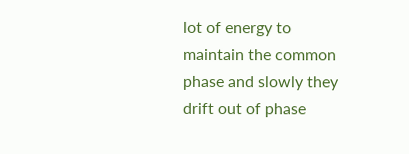lot of energy to maintain the common phase and slowly they drift out of phase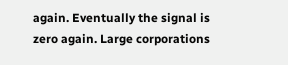again. Eventually the signal is zero again. Large corporations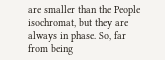are smaller than the People isochromat, but they are always in phase. So, far from being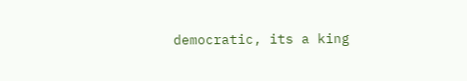democratic, its a king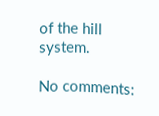of the hill system.

No comments: